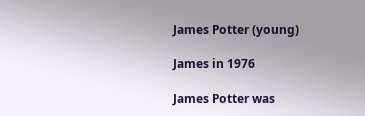James Potter (young)

James in 1976

James Potter was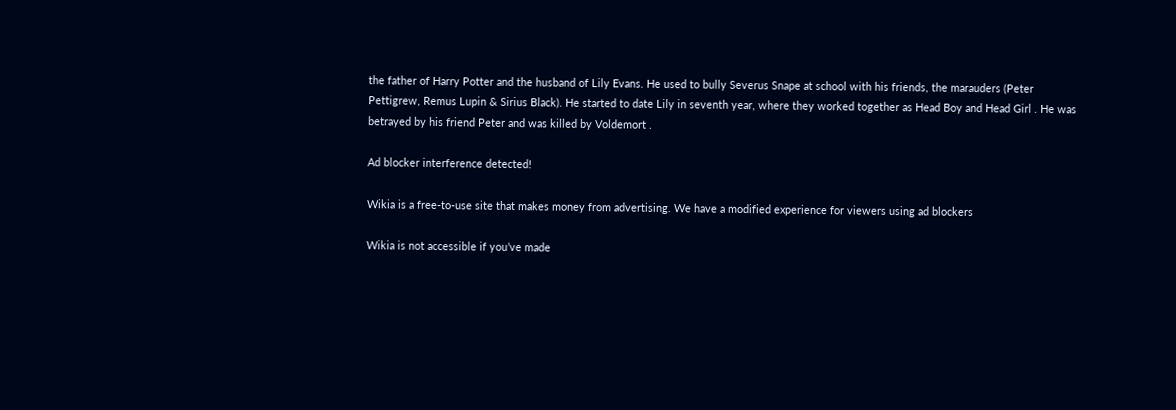the father of Harry Potter and the husband of Lily Evans. He used to bully Severus Snape at school with his friends, the marauders (Peter Pettigrew, Remus Lupin & Sirius Black). He started to date Lily in seventh year, where they worked together as Head Boy and Head Girl . He was betrayed by his friend Peter and was killed by Voldemort .

Ad blocker interference detected!

Wikia is a free-to-use site that makes money from advertising. We have a modified experience for viewers using ad blockers

Wikia is not accessible if you’ve made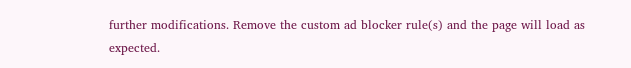further modifications. Remove the custom ad blocker rule(s) and the page will load as expected.